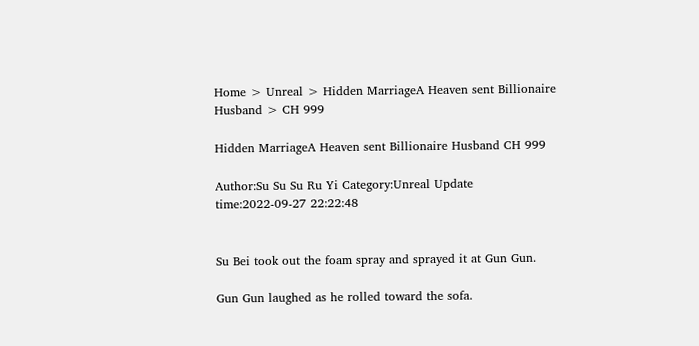Home > Unreal > Hidden MarriageA Heaven sent Billionaire Husband > CH 999

Hidden MarriageA Heaven sent Billionaire Husband CH 999

Author:Su Su Su Ru Yi Category:Unreal Update time:2022-09-27 22:22:48


Su Bei took out the foam spray and sprayed it at Gun Gun.

Gun Gun laughed as he rolled toward the sofa.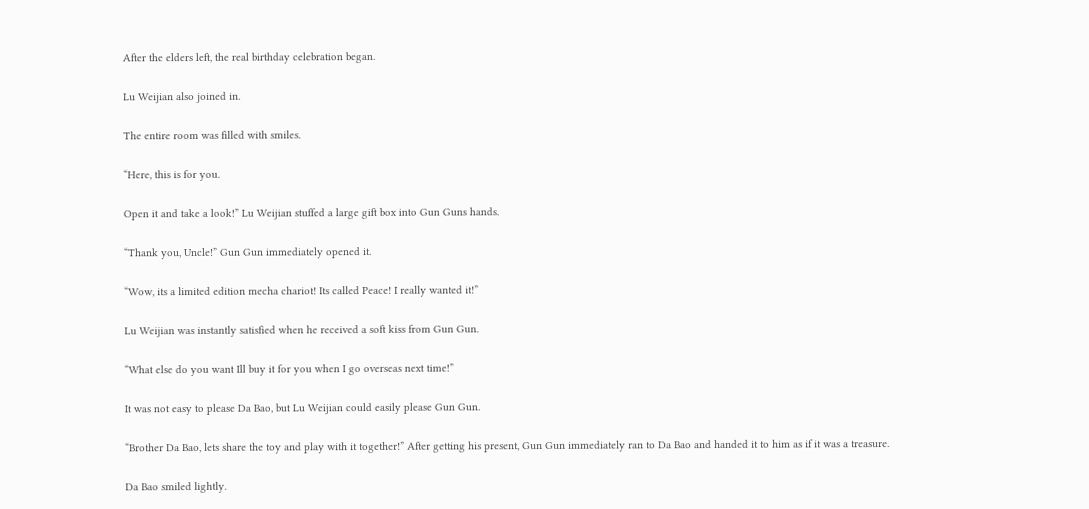After the elders left, the real birthday celebration began.

Lu Weijian also joined in.

The entire room was filled with smiles.

“Here, this is for you.

Open it and take a look!” Lu Weijian stuffed a large gift box into Gun Guns hands.

“Thank you, Uncle!” Gun Gun immediately opened it.

“Wow, its a limited edition mecha chariot! Its called Peace! I really wanted it!”

Lu Weijian was instantly satisfied when he received a soft kiss from Gun Gun.

“What else do you want Ill buy it for you when I go overseas next time!”

It was not easy to please Da Bao, but Lu Weijian could easily please Gun Gun.

“Brother Da Bao, lets share the toy and play with it together!” After getting his present, Gun Gun immediately ran to Da Bao and handed it to him as if it was a treasure.

Da Bao smiled lightly.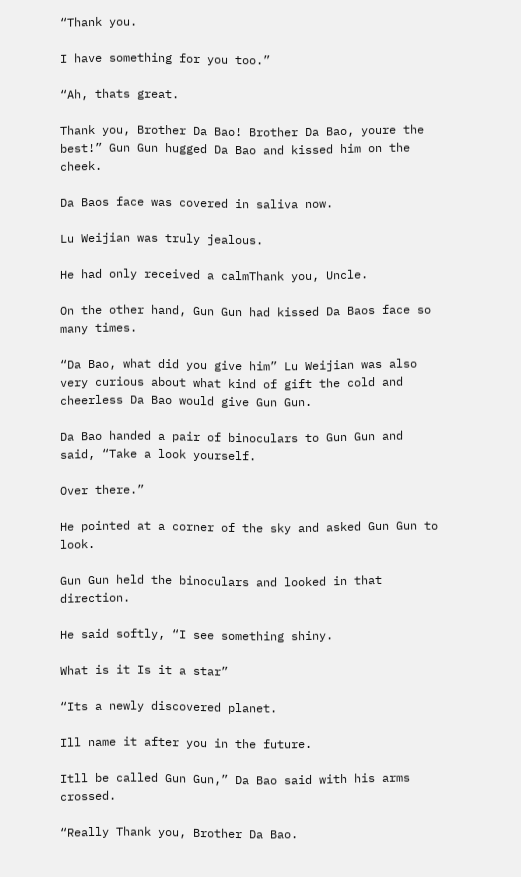“Thank you.

I have something for you too.”

“Ah, thats great.

Thank you, Brother Da Bao! Brother Da Bao, youre the best!” Gun Gun hugged Da Bao and kissed him on the cheek.

Da Baos face was covered in saliva now.

Lu Weijian was truly jealous.

He had only received a calmThank you, Uncle.

On the other hand, Gun Gun had kissed Da Baos face so many times.

“Da Bao, what did you give him” Lu Weijian was also very curious about what kind of gift the cold and cheerless Da Bao would give Gun Gun.

Da Bao handed a pair of binoculars to Gun Gun and said, “Take a look yourself.

Over there.”

He pointed at a corner of the sky and asked Gun Gun to look.

Gun Gun held the binoculars and looked in that direction.

He said softly, “I see something shiny.

What is it Is it a star”

“Its a newly discovered planet.

Ill name it after you in the future.

Itll be called Gun Gun,” Da Bao said with his arms crossed.

“Really Thank you, Brother Da Bao.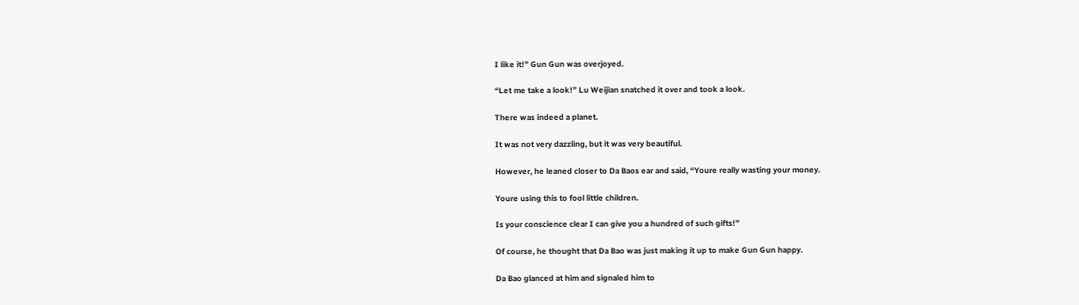I like it!” Gun Gun was overjoyed.

“Let me take a look!” Lu Weijian snatched it over and took a look.

There was indeed a planet.

It was not very dazzling, but it was very beautiful.

However, he leaned closer to Da Baos ear and said, “Youre really wasting your money.

Youre using this to fool little children.

Is your conscience clear I can give you a hundred of such gifts!”

Of course, he thought that Da Bao was just making it up to make Gun Gun happy.

Da Bao glanced at him and signaled him to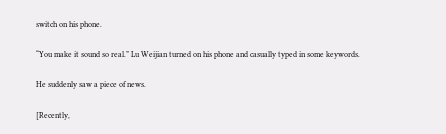switch on his phone.

“You make it sound so real.” Lu Weijian turned on his phone and casually typed in some keywords.

He suddenly saw a piece of news.

[Recently,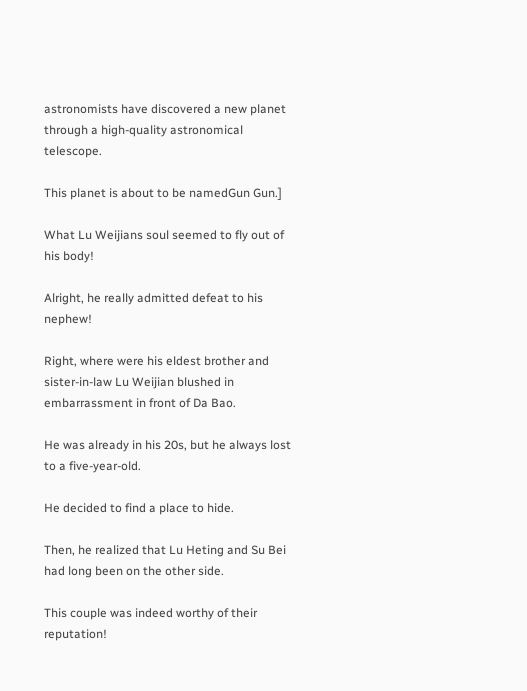astronomists have discovered a new planet through a high-quality astronomical telescope.

This planet is about to be namedGun Gun.]

What Lu Weijians soul seemed to fly out of his body!

Alright, he really admitted defeat to his nephew!

Right, where were his eldest brother and sister-in-law Lu Weijian blushed in embarrassment in front of Da Bao.

He was already in his 20s, but he always lost to a five-year-old.

He decided to find a place to hide.

Then, he realized that Lu Heting and Su Bei had long been on the other side.

This couple was indeed worthy of their reputation!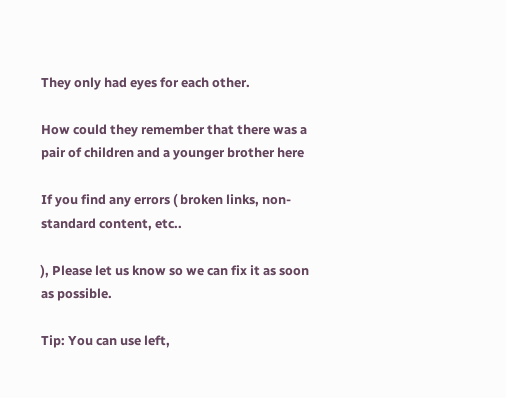They only had eyes for each other.

How could they remember that there was a pair of children and a younger brother here

If you find any errors ( broken links, non-standard content, etc..

), Please let us know so we can fix it as soon as possible.

Tip: You can use left,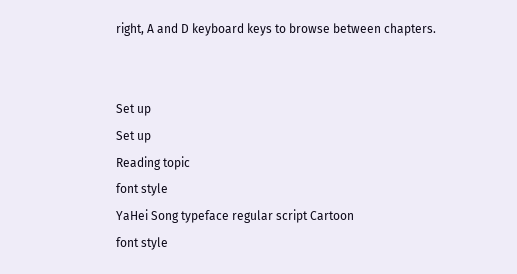right, A and D keyboard keys to browse between chapters.


Set up
Set up
Reading topic
font style
YaHei Song typeface regular script Cartoon
font style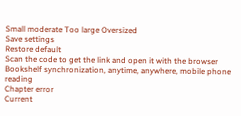Small moderate Too large Oversized
Save settings
Restore default
Scan the code to get the link and open it with the browser
Bookshelf synchronization, anytime, anywhere, mobile phone reading
Chapter error
Current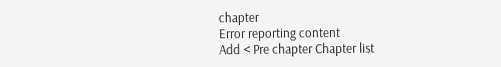chapter
Error reporting content
Add < Pre chapter Chapter list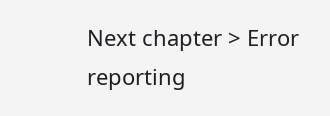Next chapter > Error reporting